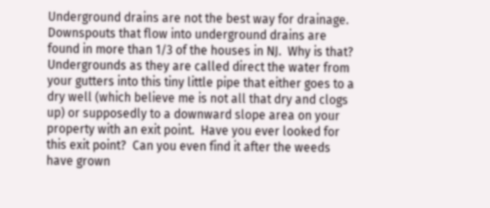Underground drains are not the best way for drainage. Downspouts that flow into underground drains are found in more than 1/3 of the houses in NJ.  Why is that?  Undergrounds as they are called direct the water from your gutters into this tiny little pipe that either goes to a dry well (which believe me is not all that dry and clogs up) or supposedly to a downward slope area on your property with an exit point.  Have you ever looked for this exit point?  Can you even find it after the weeds have grown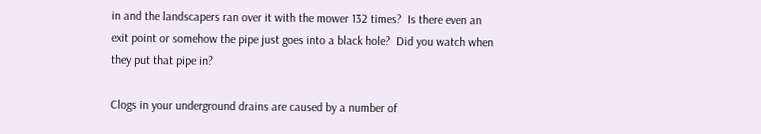in and the landscapers ran over it with the mower 132 times?  Is there even an exit point or somehow the pipe just goes into a black hole?  Did you watch when they put that pipe in?

Clogs in your underground drains are caused by a number of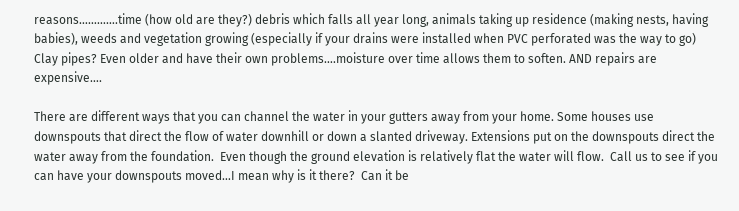reasons………….time (how old are they?) debris which falls all year long, animals taking up residence (making nests, having babies), weeds and vegetation growing (especially if your drains were installed when PVC perforated was the way to go)  Clay pipes? Even older and have their own problems….moisture over time allows them to soften. AND repairs are expensive….

There are different ways that you can channel the water in your gutters away from your home. Some houses use downspouts that direct the flow of water downhill or down a slanted driveway. Extensions put on the downspouts direct the water away from the foundation.  Even though the ground elevation is relatively flat the water will flow.  Call us to see if you can have your downspouts moved…I mean why is it there?  Can it be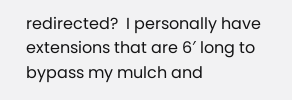redirected?  I personally have extensions that are 6′ long to bypass my mulch and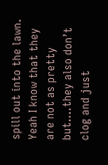spill out into the lawn.  Yeah I know that they are not as pretty but….they also don’t clog and just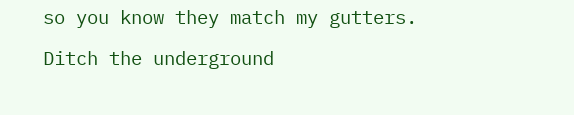so you know they match my gutters.

Ditch the underground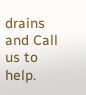drains and Call us to help.